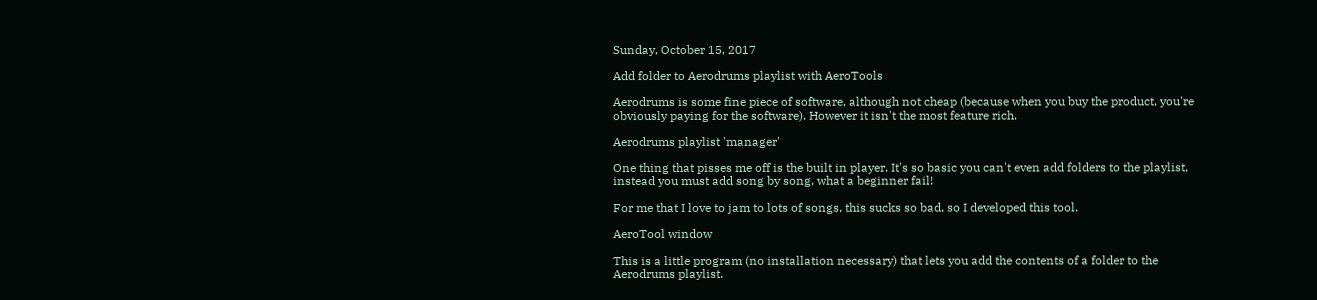Sunday, October 15, 2017

Add folder to Aerodrums playlist with AeroTools

Aerodrums is some fine piece of software, although not cheap (because when you buy the product, you're obviously paying for the software). However it isn't the most feature rich.

Aerodrums playlist 'manager'

One thing that pisses me off is the built in player. It's so basic you can't even add folders to the playlist, instead you must add song by song, what a beginner fail!

For me that I love to jam to lots of songs, this sucks so bad, so I developed this tool.

AeroTool window

This is a little program (no installation necessary) that lets you add the contents of a folder to the Aerodrums playlist.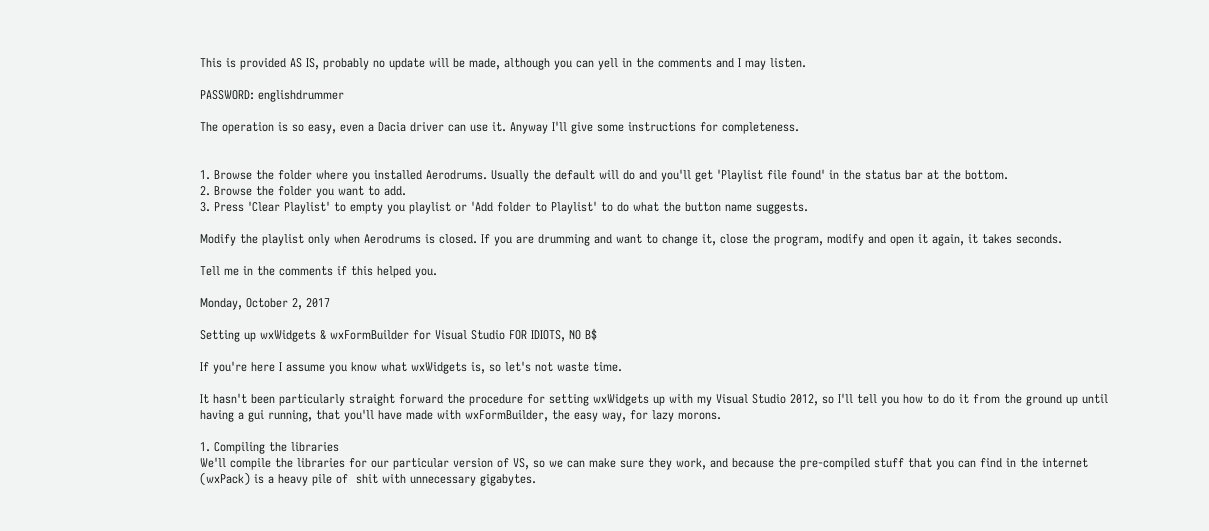This is provided AS IS, probably no update will be made, although you can yell in the comments and I may listen.

PASSWORD: englishdrummer

The operation is so easy, even a Dacia driver can use it. Anyway I'll give some instructions for completeness.


1. Browse the folder where you installed Aerodrums. Usually the default will do and you'll get 'Playlist file found' in the status bar at the bottom.
2. Browse the folder you want to add.
3. Press 'Clear Playlist' to empty you playlist or 'Add folder to Playlist' to do what the button name suggests.

Modify the playlist only when Aerodrums is closed. If you are drumming and want to change it, close the program, modify and open it again, it takes seconds.

Tell me in the comments if this helped you.

Monday, October 2, 2017

Setting up wxWidgets & wxFormBuilder for Visual Studio FOR IDIOTS, NO B$

If you're here I assume you know what wxWidgets is, so let's not waste time.

It hasn't been particularly straight forward the procedure for setting wxWidgets up with my Visual Studio 2012, so I'll tell you how to do it from the ground up until having a gui running, that you'll have made with wxFormBuilder, the easy way, for lazy morons.

1. Compiling the libraries
We'll compile the libraries for our particular version of VS, so we can make sure they work, and because the pre-compiled stuff that you can find in the internet (wxPack) is a heavy pile of  shit with unnecessary gigabytes.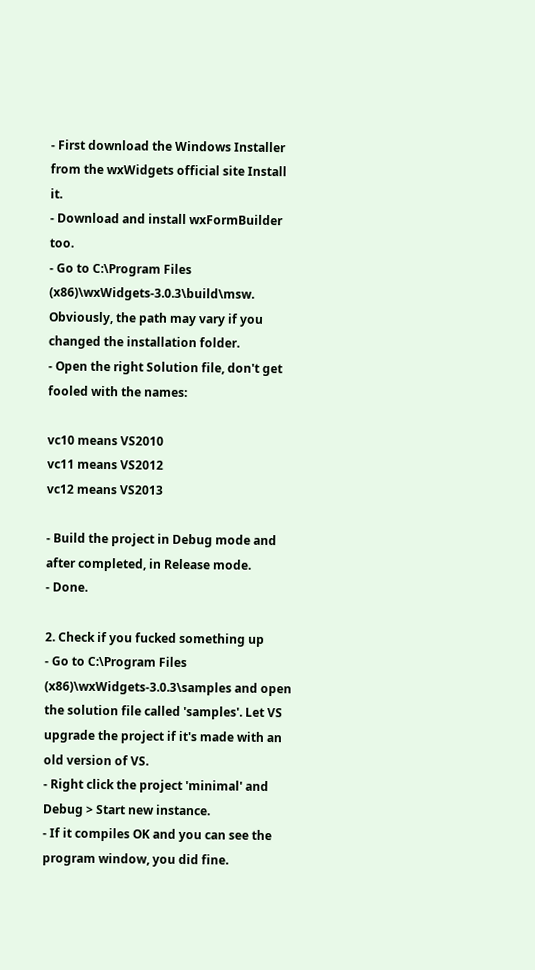- First download the Windows Installer from the wxWidgets official site Install it.
- Download and install wxFormBuilder too.
- Go to C:\Program Files (x86)\wxWidgets-3.0.3\build\msw. Obviously, the path may vary if you changed the installation folder.
- Open the right Solution file, don't get fooled with the names:

vc10 means VS2010
vc11 means VS2012
vc12 means VS2013

- Build the project in Debug mode and after completed, in Release mode.
- Done.

2. Check if you fucked something up
- Go to C:\Program Files (x86)\wxWidgets-3.0.3\samples and open the solution file called 'samples'. Let VS upgrade the project if it's made with an old version of VS.
- Right click the project 'minimal' and Debug > Start new instance.
- If it compiles OK and you can see the program window, you did fine.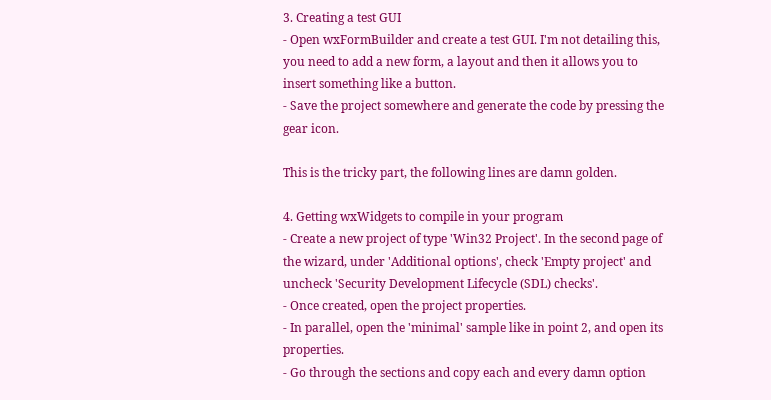3. Creating a test GUI
- Open wxFormBuilder and create a test GUI. I'm not detailing this, you need to add a new form, a layout and then it allows you to insert something like a button.
- Save the project somewhere and generate the code by pressing the gear icon.

This is the tricky part, the following lines are damn golden.

4. Getting wxWidgets to compile in your program
- Create a new project of type 'Win32 Project'. In the second page of the wizard, under 'Additional options', check 'Empty project' and uncheck 'Security Development Lifecycle (SDL) checks'.
- Once created, open the project properties.
- In parallel, open the 'minimal' sample like in point 2, and open its properties.
- Go through the sections and copy each and every damn option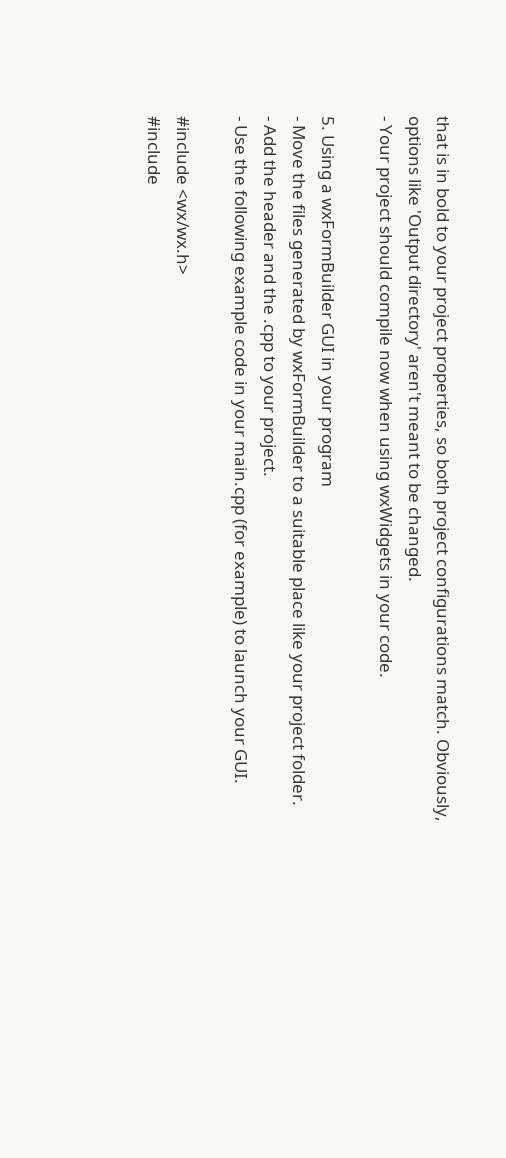that is in bold to your project properties, so both project configurations match. Obviously, options like 'Output directory' aren't meant to be changed.
- Your project should compile now when using wxWidgets in your code.

5. Using a wxFormBuilder GUI in your program
- Move the files generated by wxFormBuilder to a suitable place like your project folder.
- Add the header and the .cpp to your project.
- Use the following example code in your main.cpp (for example) to launch your GUI.

#include <wx/wx.h>
#include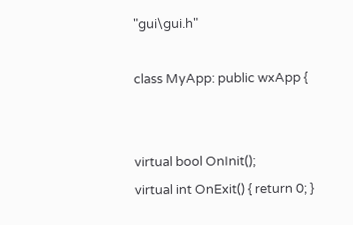"gui\gui.h"

class MyApp: public wxApp {


virtual bool OnInit();
virtual int OnExit() { return 0; }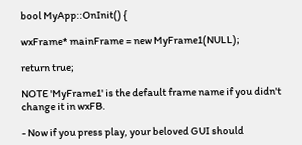bool MyApp::OnInit() {

wxFrame* mainFrame = new MyFrame1(NULL);

return true;

NOTE 'MyFrame1' is the default frame name if you didn't change it in wxFB.

- Now if you press play, your beloved GUI should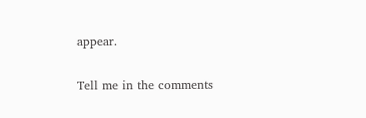appear.

Tell me in the comments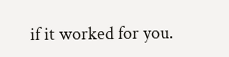if it worked for you.